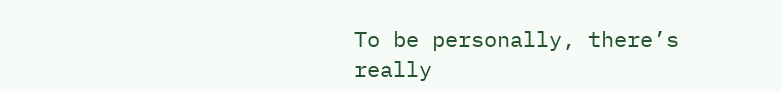To be personally, there’s really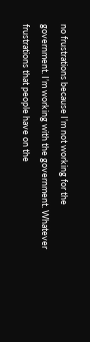no frustrations because I’m not working for the government. I’m working with the government. Whatever frustrations that people have on the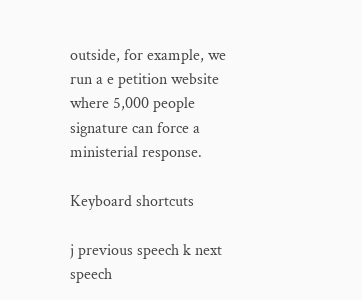outside, for example, we run a e petition website where 5,000 people signature can force a ministerial response.

Keyboard shortcuts

j previous speech k next speech